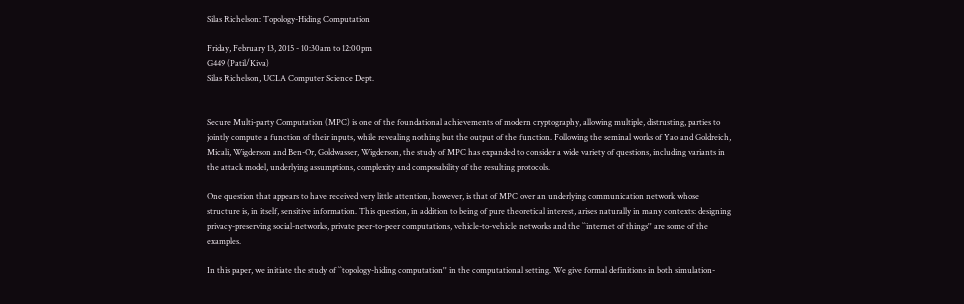Silas Richelson: Topology-Hiding Computation

Friday, February 13, 2015 - 10:30am to 12:00pm
G449 (Patil/Kiva)
Silas Richelson, UCLA Computer Science Dept.


Secure Multi-party Computation (MPC) is one of the foundational achievements of modern cryptography, allowing multiple, distrusting, parties to jointly compute a function of their inputs, while revealing nothing but the output of the function. Following the seminal works of Yao and Goldreich, Micali, Wigderson and Ben-Or, Goldwasser, Wigderson, the study of MPC has expanded to consider a wide variety of questions, including variants in the attack model, underlying assumptions, complexity and composability of the resulting protocols.

One question that appears to have received very little attention, however, is that of MPC over an underlying communication network whose structure is, in itself, sensitive information. This question, in addition to being of pure theoretical interest, arises naturally in many contexts: designing privacy-preserving social-networks, private peer-to-peer computations, vehicle-to-vehicle networks and the ``internet of things'' are some of the examples.

In this paper, we initiate the study of ``topology-hiding computation'' in the computational setting. We give formal definitions in both simulation-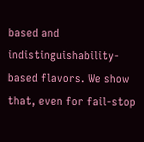based and indistinguishability-based flavors. We show that, even for fail-stop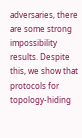adversaries, there are some strong impossibility results. Despite this, we show that protocols for topology-hiding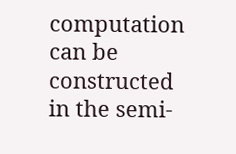computation can be constructed in the semi-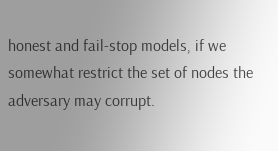honest and fail-stop models, if we somewhat restrict the set of nodes the adversary may corrupt.